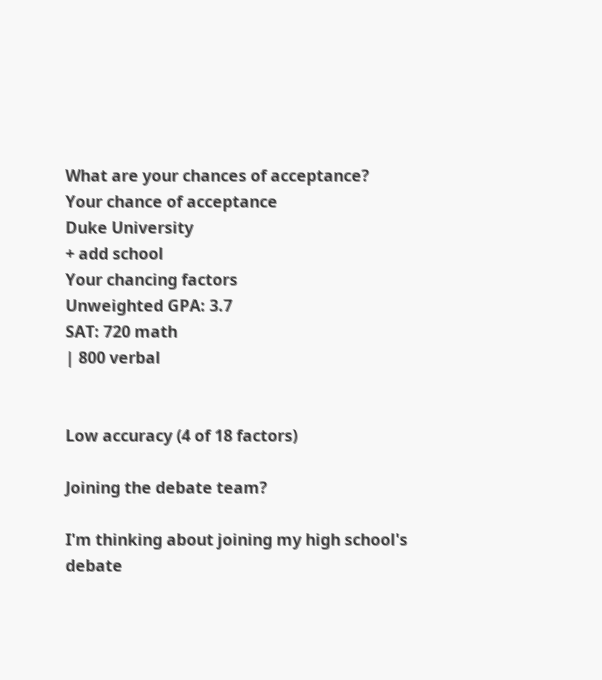What are your chances of acceptance?
Your chance of acceptance
Duke University
+ add school
Your chancing factors
Unweighted GPA: 3.7
SAT: 720 math
| 800 verbal


Low accuracy (4 of 18 factors)

Joining the debate team?

I'm thinking about joining my high school's debate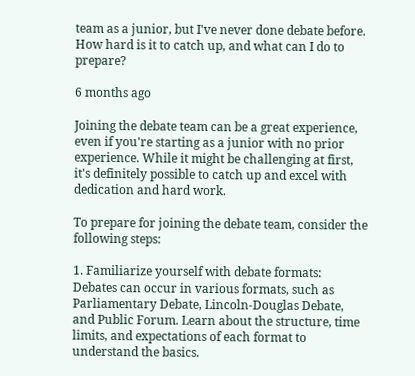team as a junior, but I've never done debate before. How hard is it to catch up, and what can I do to prepare?

6 months ago

Joining the debate team can be a great experience, even if you're starting as a junior with no prior experience. While it might be challenging at first, it's definitely possible to catch up and excel with dedication and hard work.

To prepare for joining the debate team, consider the following steps:

1. Familiarize yourself with debate formats: Debates can occur in various formats, such as Parliamentary Debate, Lincoln-Douglas Debate, and Public Forum. Learn about the structure, time limits, and expectations of each format to understand the basics.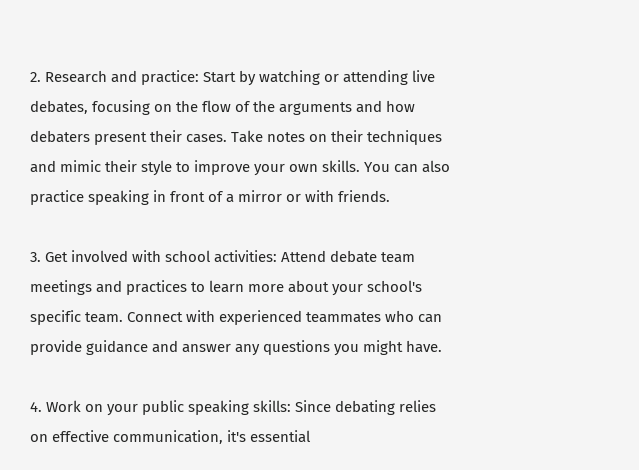2. Research and practice: Start by watching or attending live debates, focusing on the flow of the arguments and how debaters present their cases. Take notes on their techniques and mimic their style to improve your own skills. You can also practice speaking in front of a mirror or with friends.

3. Get involved with school activities: Attend debate team meetings and practices to learn more about your school's specific team. Connect with experienced teammates who can provide guidance and answer any questions you might have.

4. Work on your public speaking skills: Since debating relies on effective communication, it's essential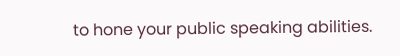to hone your public speaking abilities.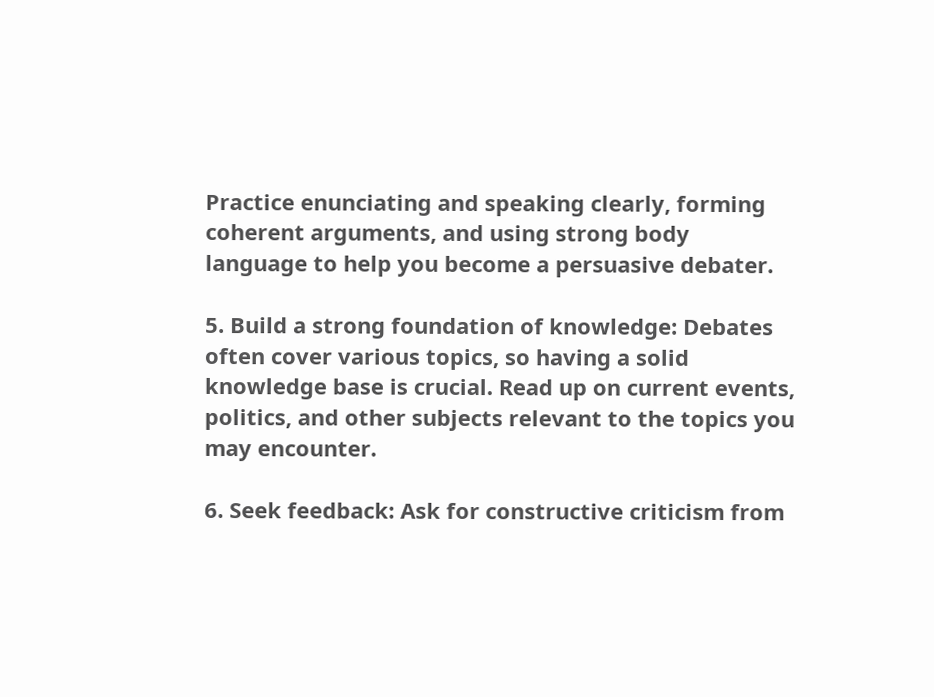Practice enunciating and speaking clearly, forming coherent arguments, and using strong body language to help you become a persuasive debater.

5. Build a strong foundation of knowledge: Debates often cover various topics, so having a solid knowledge base is crucial. Read up on current events, politics, and other subjects relevant to the topics you may encounter.

6. Seek feedback: Ask for constructive criticism from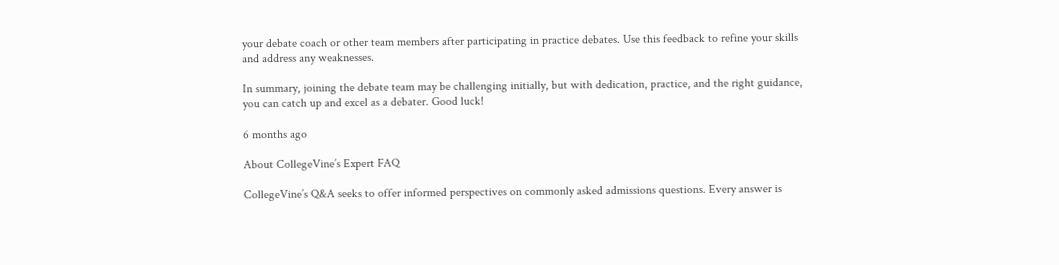your debate coach or other team members after participating in practice debates. Use this feedback to refine your skills and address any weaknesses.

In summary, joining the debate team may be challenging initially, but with dedication, practice, and the right guidance, you can catch up and excel as a debater. Good luck!

6 months ago

About CollegeVine’s Expert FAQ

CollegeVine’s Q&A seeks to offer informed perspectives on commonly asked admissions questions. Every answer is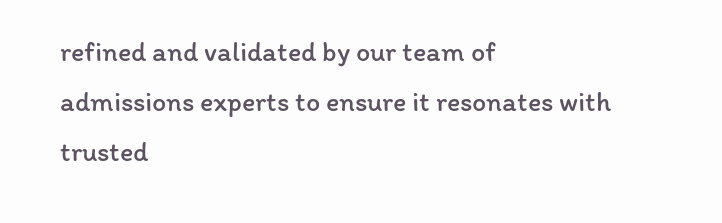refined and validated by our team of admissions experts to ensure it resonates with trusted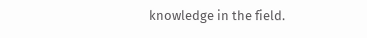knowledge in the field.